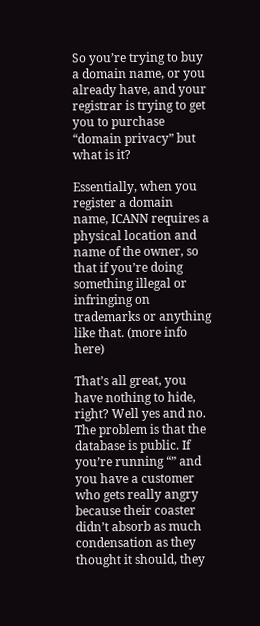So you’re trying to buy a domain name, or you already have, and your registrar is trying to get you to purchase “domain privacy” but what is it?

Essentially, when you register a domain name, ICANN requires a physical location and name of the owner, so that if you’re doing something illegal or infringing on trademarks or anything like that. (more info here)

That’s all great, you have nothing to hide, right? Well yes and no. The problem is that the database is public. If you’re running “” and you have a customer who gets really angry because their coaster didn’t absorb as much condensation as they thought it should, they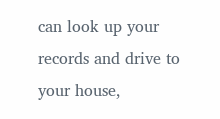can look up your records and drive to your house,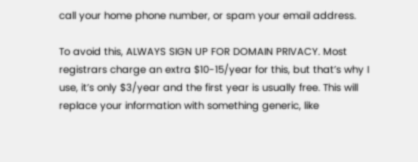call your home phone number, or spam your email address.

To avoid this, ALWAYS SIGN UP FOR DOMAIN PRIVACY. Most registrars charge an extra $10-15/year for this, but that’s why I use, it’s only $3/year and the first year is usually free. This will replace your information with something generic, like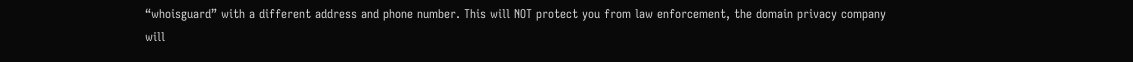“whoisguard” with a different address and phone number. This will NOT protect you from law enforcement, the domain privacy company will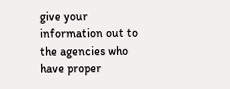give your information out to the agencies who have proper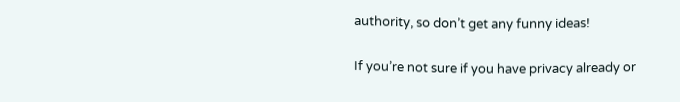authority, so don’t get any funny ideas!

If you’re not sure if you have privacy already or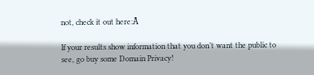not, check it out here:Ā

If your results show information that you don’t want the public to see, go buy some Domain Privacy!